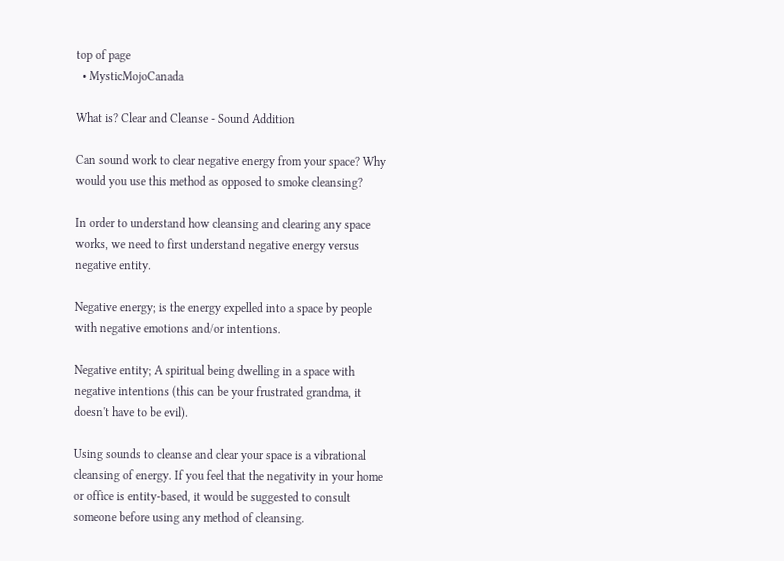top of page
  • MysticMojoCanada

What is? Clear and Cleanse - Sound Addition

Can sound work to clear negative energy from your space? Why would you use this method as opposed to smoke cleansing?

In order to understand how cleansing and clearing any space works, we need to first understand negative energy versus negative entity.

Negative energy; is the energy expelled into a space by people with negative emotions and/or intentions.

Negative entity; A spiritual being dwelling in a space with negative intentions (this can be your frustrated grandma, it doesn't have to be evil).

Using sounds to cleanse and clear your space is a vibrational cleansing of energy. If you feel that the negativity in your home or office is entity-based, it would be suggested to consult someone before using any method of cleansing.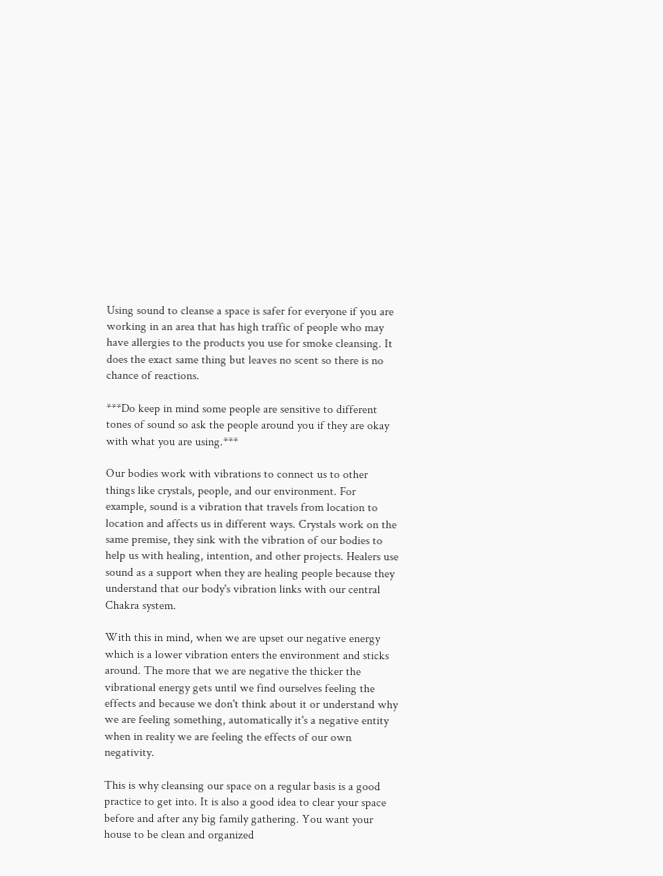Using sound to cleanse a space is safer for everyone if you are working in an area that has high traffic of people who may have allergies to the products you use for smoke cleansing. It does the exact same thing but leaves no scent so there is no chance of reactions.

***Do keep in mind some people are sensitive to different tones of sound so ask the people around you if they are okay with what you are using.***

Our bodies work with vibrations to connect us to other things like crystals, people, and our environment. For example, sound is a vibration that travels from location to location and affects us in different ways. Crystals work on the same premise, they sink with the vibration of our bodies to help us with healing, intention, and other projects. Healers use sound as a support when they are healing people because they understand that our body's vibration links with our central Chakra system.

With this in mind, when we are upset our negative energy which is a lower vibration enters the environment and sticks around. The more that we are negative the thicker the vibrational energy gets until we find ourselves feeling the effects and because we don't think about it or understand why we are feeling something, automatically it's a negative entity when in reality we are feeling the effects of our own negativity.

This is why cleansing our space on a regular basis is a good practice to get into. It is also a good idea to clear your space before and after any big family gathering. You want your house to be clean and organized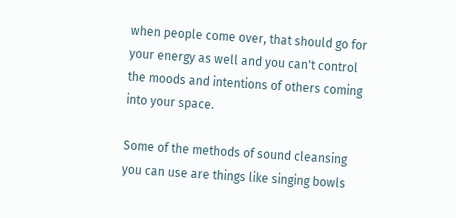when people come over, that should go for your energy as well and you can't control the moods and intentions of others coming into your space.

Some of the methods of sound cleansing you can use are things like singing bowls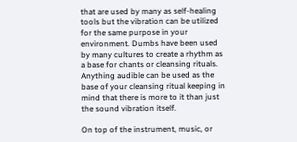that are used by many as self-healing tools but the vibration can be utilized for the same purpose in your environment. Dumbs have been used by many cultures to create a rhythm as a base for chants or cleansing rituals. Anything audible can be used as the base of your cleansing ritual keeping in mind that there is more to it than just the sound vibration itself.

On top of the instrument, music, or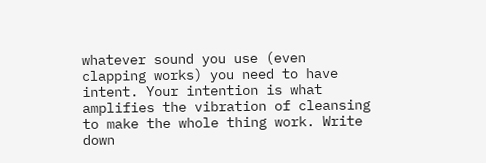whatever sound you use (even clapping works) you need to have intent. Your intention is what amplifies the vibration of cleansing to make the whole thing work. Write down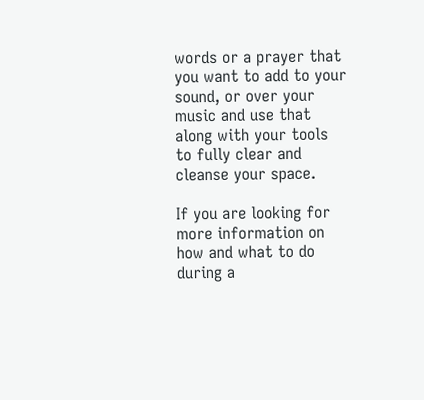words or a prayer that you want to add to your sound, or over your music and use that along with your tools to fully clear and cleanse your space.

If you are looking for more information on how and what to do during a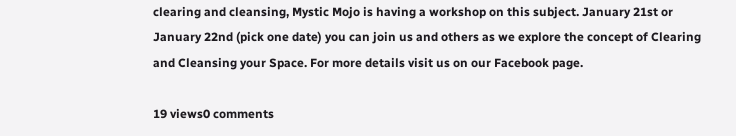clearing and cleansing, Mystic Mojo is having a workshop on this subject. January 21st or January 22nd (pick one date) you can join us and others as we explore the concept of Clearing and Cleansing your Space. For more details visit us on our Facebook page.

19 views0 comments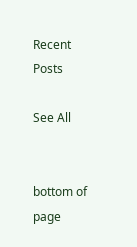Recent Posts

See All


bottom of page